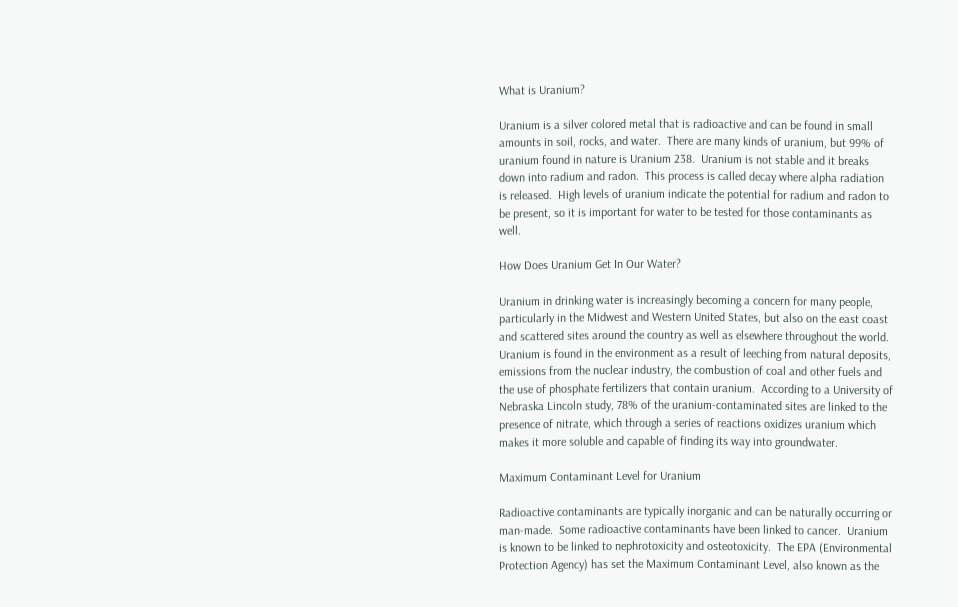What is Uranium?

Uranium is a silver colored metal that is radioactive and can be found in small amounts in soil, rocks, and water.  There are many kinds of uranium, but 99% of uranium found in nature is Uranium 238.  Uranium is not stable and it breaks down into radium and radon.  This process is called decay where alpha radiation is released.  High levels of uranium indicate the potential for radium and radon to be present, so it is important for water to be tested for those contaminants as well.

How Does Uranium Get In Our Water?

Uranium in drinking water is increasingly becoming a concern for many people, particularly in the Midwest and Western United States, but also on the east coast and scattered sites around the country as well as elsewhere throughout the world.  Uranium is found in the environment as a result of leeching from natural deposits, emissions from the nuclear industry, the combustion of coal and other fuels and the use of phosphate fertilizers that contain uranium.  According to a University of Nebraska Lincoln study, 78% of the uranium-contaminated sites are linked to the presence of nitrate, which through a series of reactions oxidizes uranium which makes it more soluble and capable of finding its way into groundwater.

Maximum Contaminant Level for Uranium

Radioactive contaminants are typically inorganic and can be naturally occurring or man-made.  Some radioactive contaminants have been linked to cancer.  Uranium is known to be linked to nephrotoxicity and osteotoxicity.  The EPA (Environmental Protection Agency) has set the Maximum Contaminant Level, also known as the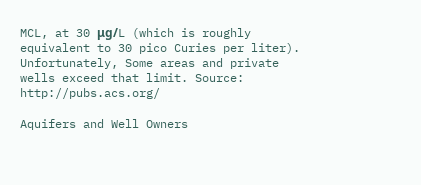MCL, at 30 μg/L (which is roughly equivalent to 30 pico Curies per liter).  Unfortunately, Some areas and private wells exceed that limit. Source: http://pubs.acs.org/

Aquifers and Well Owners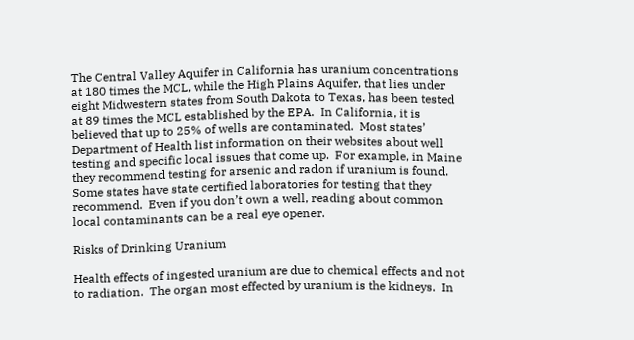The Central Valley Aquifer in California has uranium concentrations at 180 times the MCL, while the High Plains Aquifer, that lies under eight Midwestern states from South Dakota to Texas, has been tested at 89 times the MCL established by the EPA.  In California, it is believed that up to 25% of wells are contaminated.  Most states’ Department of Health list information on their websites about well testing and specific local issues that come up.  For example, in Maine they recommend testing for arsenic and radon if uranium is found.  Some states have state certified laboratories for testing that they recommend.  Even if you don’t own a well, reading about common local contaminants can be a real eye opener.

Risks of Drinking Uranium

Health effects of ingested uranium are due to chemical effects and not to radiation.  The organ most effected by uranium is the kidneys.  In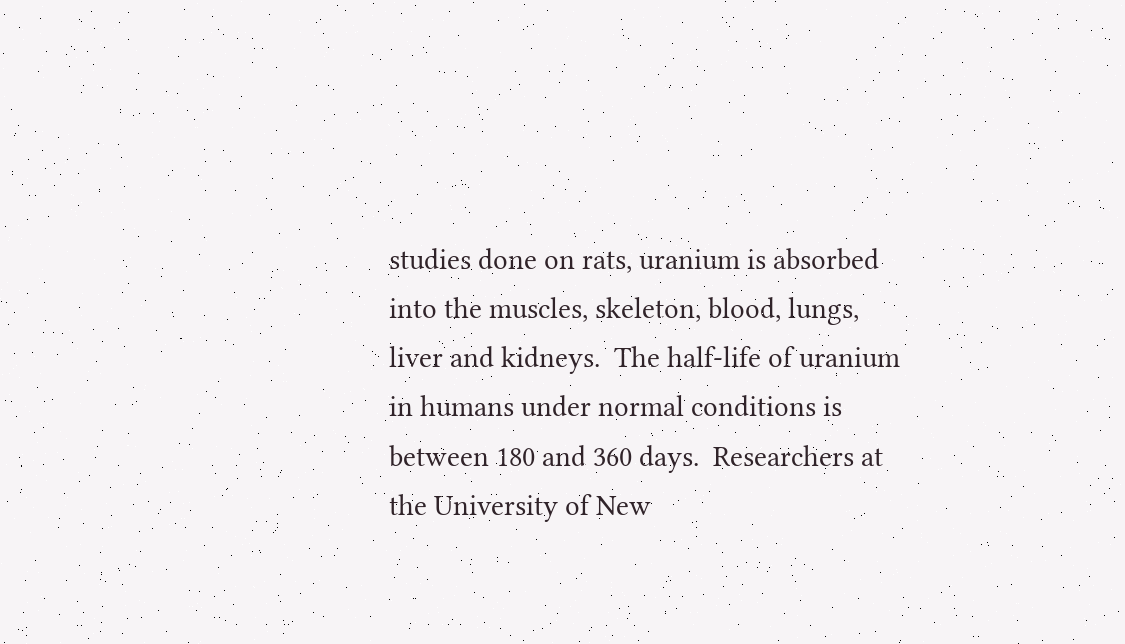studies done on rats, uranium is absorbed into the muscles, skeleton, blood, lungs, liver and kidneys.  The half-life of uranium in humans under normal conditions is between 180 and 360 days.  Researchers at the University of New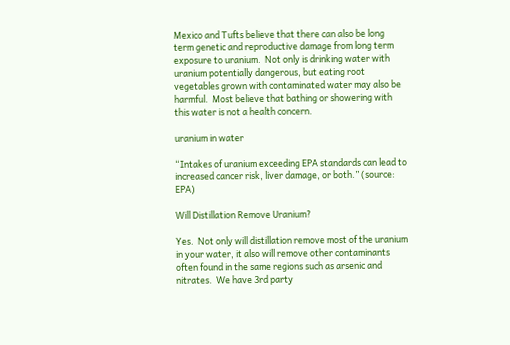Mexico and Tufts believe that there can also be long term genetic and reproductive damage from long term exposure to uranium.  Not only is drinking water with uranium potentially dangerous, but eating root vegetables grown with contaminated water may also be harmful.  Most believe that bathing or showering with this water is not a health concern.

uranium in water

“Intakes of uranium exceeding EPA standards can lead to increased cancer risk, liver damage, or both.” (source: EPA)

Will Distillation Remove Uranium?

Yes.  Not only will distillation remove most of the uranium in your water, it also will remove other contaminants often found in the same regions such as arsenic and nitrates.  We have 3rd party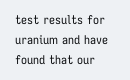test results for uranium and have found that our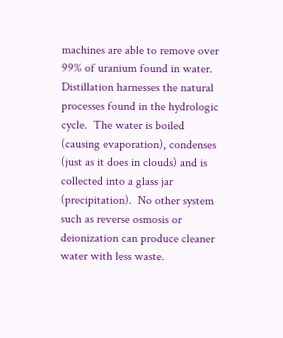machines are able to remove over 99% of uranium found in water.  Distillation harnesses the natural processes found in the hydrologic cycle.  The water is boiled (causing evaporation), condenses (just as it does in clouds) and is collected into a glass jar (precipitation).  No other system such as reverse osmosis or deionization can produce cleaner water with less waste.